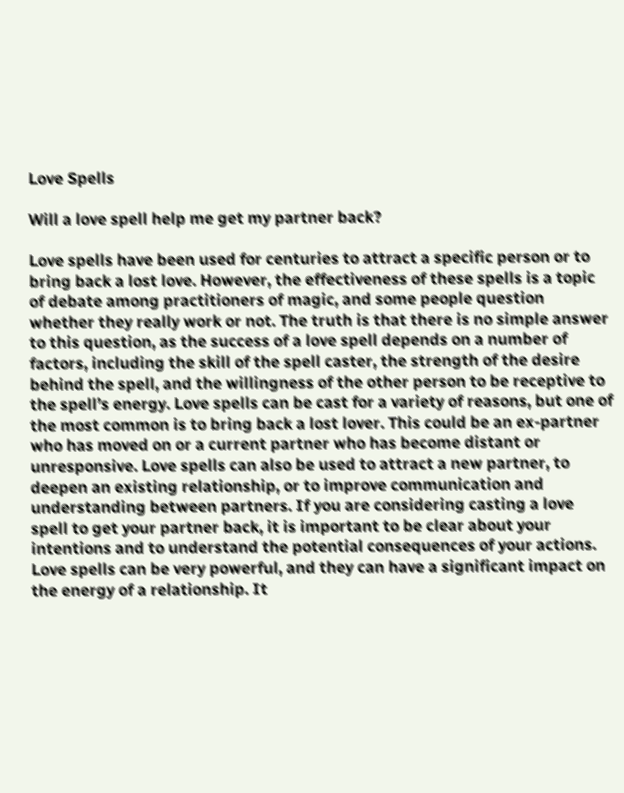Love Spells

Will a love spell help me get my partner back?

Love spells have been used for centuries to attract a specific person or to bring back a lost love. However, the effectiveness of these spells is a topic of debate among practitioners of magic, and some people question whether they really work or not. The truth is that there is no simple answer to this question, as the success of a love spell depends on a number of factors, including the skill of the spell caster, the strength of the desire behind the spell, and the willingness of the other person to be receptive to the spell’s energy. Love spells can be cast for a variety of reasons, but one of the most common is to bring back a lost lover. This could be an ex-partner who has moved on or a current partner who has become distant or unresponsive. Love spells can also be used to attract a new partner, to deepen an existing relationship, or to improve communication and understanding between partners. If you are considering casting a love spell to get your partner back, it is important to be clear about your intentions and to understand the potential consequences of your actions. Love spells can be very powerful, and they can have a significant impact on the energy of a relationship. It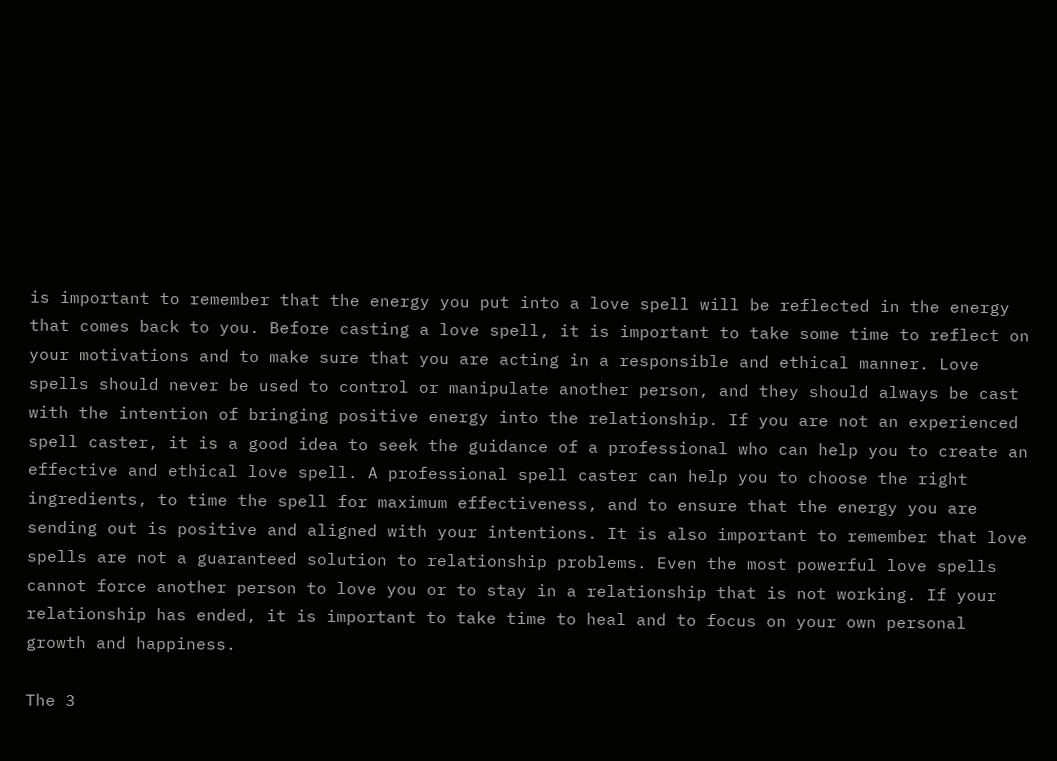is important to remember that the energy you put into a love spell will be reflected in the energy that comes back to you. Before casting a love spell, it is important to take some time to reflect on your motivations and to make sure that you are acting in a responsible and ethical manner. Love spells should never be used to control or manipulate another person, and they should always be cast with the intention of bringing positive energy into the relationship. If you are not an experienced spell caster, it is a good idea to seek the guidance of a professional who can help you to create an effective and ethical love spell. A professional spell caster can help you to choose the right ingredients, to time the spell for maximum effectiveness, and to ensure that the energy you are sending out is positive and aligned with your intentions. It is also important to remember that love spells are not a guaranteed solution to relationship problems. Even the most powerful love spells cannot force another person to love you or to stay in a relationship that is not working. If your relationship has ended, it is important to take time to heal and to focus on your own personal growth and happiness.

The 3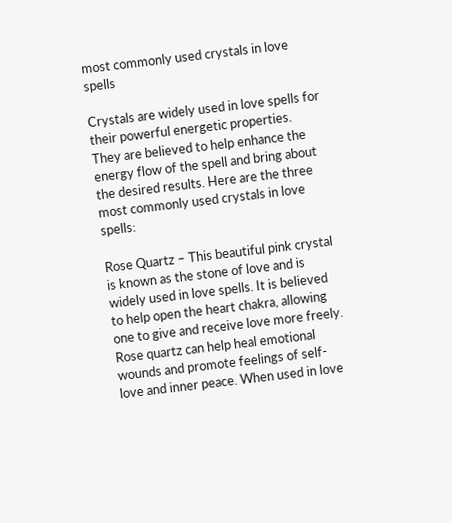most commonly used crystals in love spells

Crystals are widely used in love spells for their powerful energetic properties. They are believed to help enhance the energy flow of the spell and bring about the desired results. Here are the three most commonly used crystals in love spells:

Rose Quartz – This beautiful pink crystal is known as the stone of love and is widely used in love spells. It is believed to help open the heart chakra, allowing one to give and receive love more freely. Rose quartz can help heal emotional wounds and promote feelings of self-love and inner peace. When used in love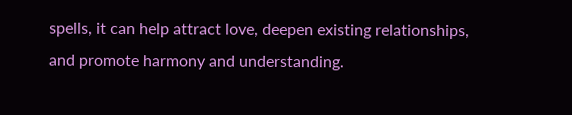spells, it can help attract love, deepen existing relationships, and promote harmony and understanding.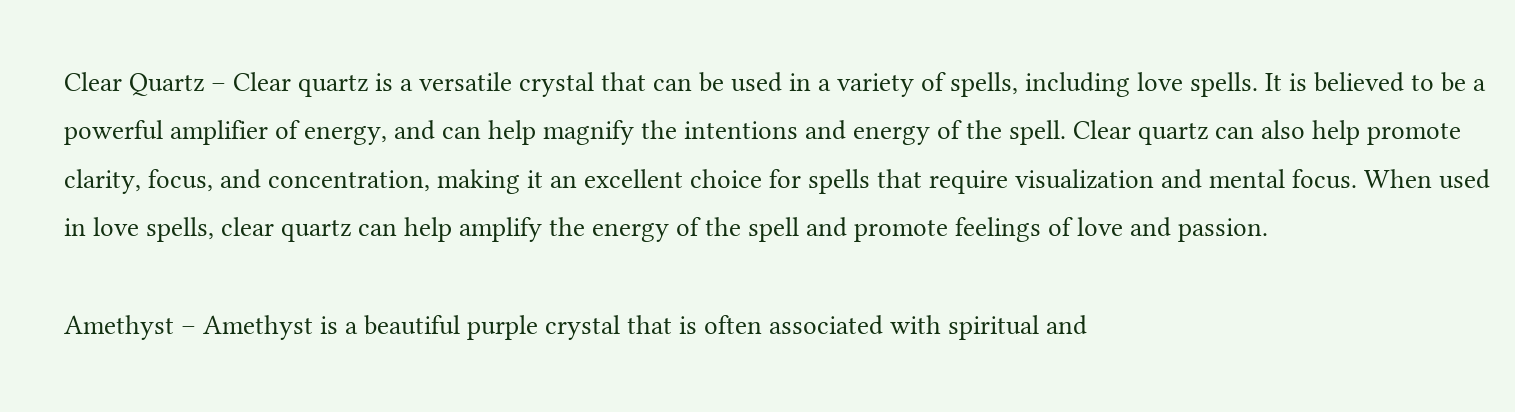Clear Quartz – Clear quartz is a versatile crystal that can be used in a variety of spells, including love spells. It is believed to be a powerful amplifier of energy, and can help magnify the intentions and energy of the spell. Clear quartz can also help promote clarity, focus, and concentration, making it an excellent choice for spells that require visualization and mental focus. When used in love spells, clear quartz can help amplify the energy of the spell and promote feelings of love and passion.

Amethyst – Amethyst is a beautiful purple crystal that is often associated with spiritual and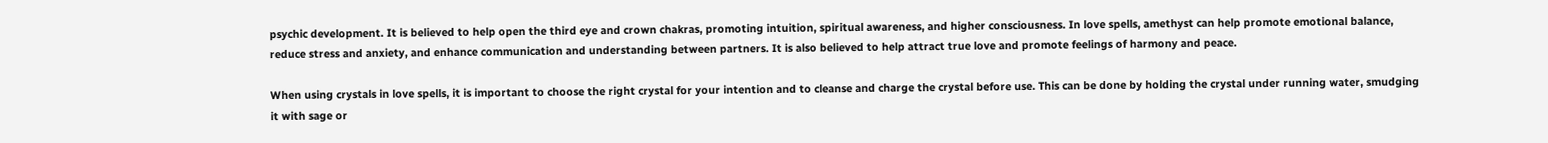psychic development. It is believed to help open the third eye and crown chakras, promoting intuition, spiritual awareness, and higher consciousness. In love spells, amethyst can help promote emotional balance, reduce stress and anxiety, and enhance communication and understanding between partners. It is also believed to help attract true love and promote feelings of harmony and peace.

When using crystals in love spells, it is important to choose the right crystal for your intention and to cleanse and charge the crystal before use. This can be done by holding the crystal under running water, smudging it with sage or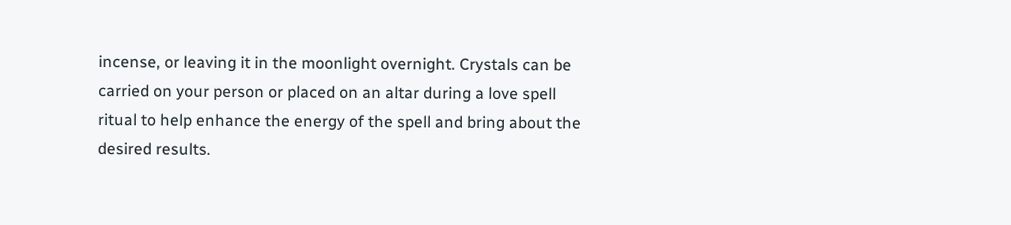incense, or leaving it in the moonlight overnight. Crystals can be carried on your person or placed on an altar during a love spell ritual to help enhance the energy of the spell and bring about the desired results.